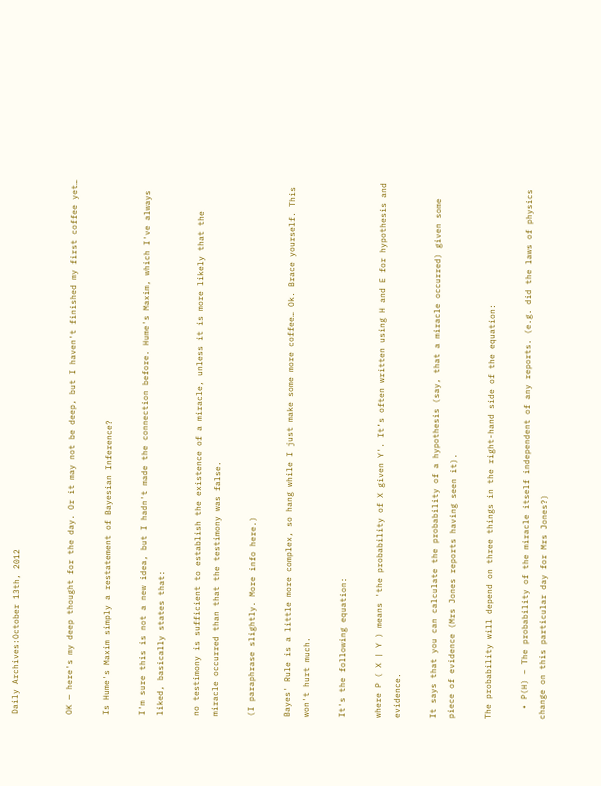Daily Archives:October 13th, 2012


OK — here's my deep thought for the day. Or it may not be deep, but I haven't finished my first coffee yet…

Is Hume's Maxim simply a restatement of Bayesian Inference?

I'm sure this is not a new idea, but I hadn't made the connection before. Hume's Maxim, which I've always liked, basically states that:

no testimony is sufficient to establish the existence of a miracle, unless it is more likely that the miracle occurred than that the testimony was false.

(I paraphrase slightly. More info here.)

Bayes' Rule is a little more complex, so hang while I just make some more coffee… Ok. Brace yourself. This won't hurt much.

It's the following equation:

where P ( X | Y ) means 'the probability of X given Y'. It’s often written using H and E for hypothesis and evidence.

It says that you can calculate the probability of a hypothesis (say, that a miracle occurred) given some piece of evidence (Mrs Jones reports having seen it).

The probability will depend on three things in the right-hand side of the equation:

  • P(H) – The probability of the miracle itself independent of any reports. (e.g. did the laws of physics change on this particular day for Mrs Jones?)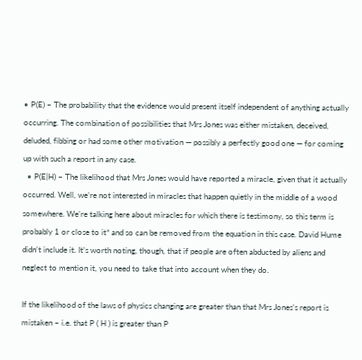• P(E) – The probability that the evidence would present itself independent of anything actually occurring. The combination of possibilities that Mrs Jones was either mistaken, deceived, deluded, fibbing or had some other motivation — possibly a perfectly good one — for coming up with such a report in any case.
  • P(E|H) – The likelihood that Mrs Jones would have reported a miracle, given that it actually occurred. Well, we’re not interested in miracles that happen quietly in the middle of a wood somewhere. We’re talking here about miracles for which there is testimony, so this term is probably 1 or close to it* and so can be removed from the equation in this case. David Hume didn’t include it. It’s worth noting, though, that if people are often abducted by aliens and neglect to mention it, you need to take that into account when they do.

If the likelihood of the laws of physics changing are greater than that Mrs Jones’s report is mistaken – i.e. that P ( H ) is greater than P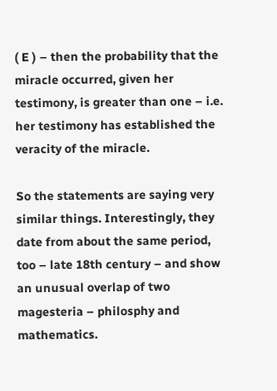( E ) – then the probability that the miracle occurred, given her testimony, is greater than one – i.e. her testimony has established the veracity of the miracle.

So the statements are saying very similar things. Interestingly, they date from about the same period, too – late 18th century – and show an unusual overlap of two magesteria – philosphy and mathematics.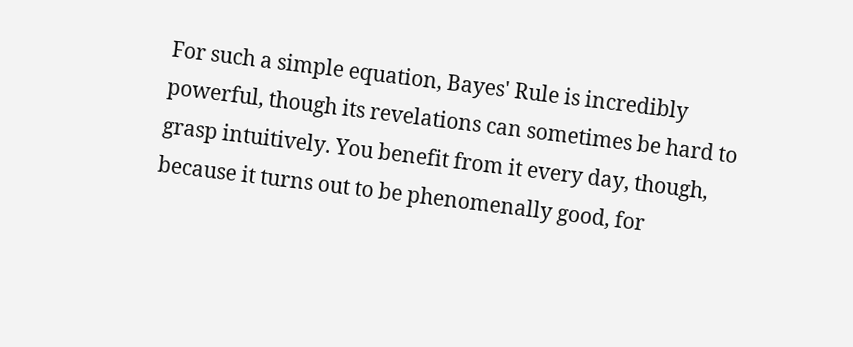For such a simple equation, Bayes' Rule is incredibly powerful, though its revelations can sometimes be hard to grasp intuitively. You benefit from it every day, though, because it turns out to be phenomenally good, for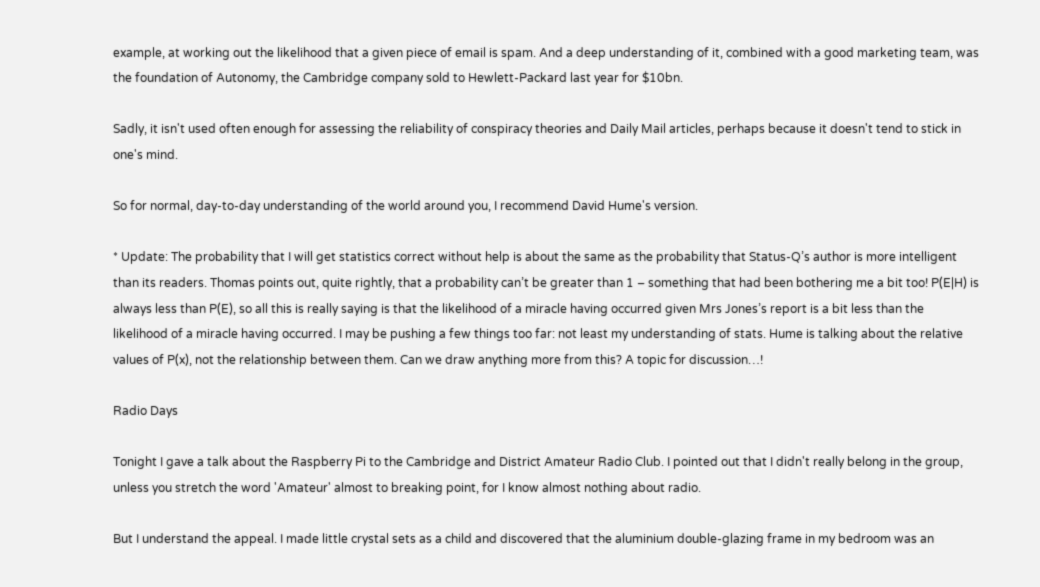example, at working out the likelihood that a given piece of email is spam. And a deep understanding of it, combined with a good marketing team, was the foundation of Autonomy, the Cambridge company sold to Hewlett-Packard last year for $10bn.

Sadly, it isn't used often enough for assessing the reliability of conspiracy theories and Daily Mail articles, perhaps because it doesn't tend to stick in one's mind.

So for normal, day-to-day understanding of the world around you, I recommend David Hume's version.

* Update: The probability that I will get statistics correct without help is about the same as the probability that Status-Q’s author is more intelligent than its readers. Thomas points out, quite rightly, that a probability can’t be greater than 1 – something that had been bothering me a bit too! P(E|H) is always less than P(E), so all this is really saying is that the likelihood of a miracle having occurred given Mrs Jones’s report is a bit less than the likelihood of a miracle having occurred. I may be pushing a few things too far: not least my understanding of stats. Hume is talking about the relative values of P(x), not the relationship between them. Can we draw anything more from this? A topic for discussion…!

Radio Days

Tonight I gave a talk about the Raspberry Pi to the Cambridge and District Amateur Radio Club. I pointed out that I didn't really belong in the group, unless you stretch the word 'Amateur' almost to breaking point, for I know almost nothing about radio.

But I understand the appeal. I made little crystal sets as a child and discovered that the aluminium double-glazing frame in my bedroom was an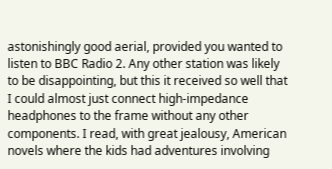astonishingly good aerial, provided you wanted to listen to BBC Radio 2. Any other station was likely to be disappointing, but this it received so well that I could almost just connect high-impedance headphones to the frame without any other components. I read, with great jealousy, American novels where the kids had adventures involving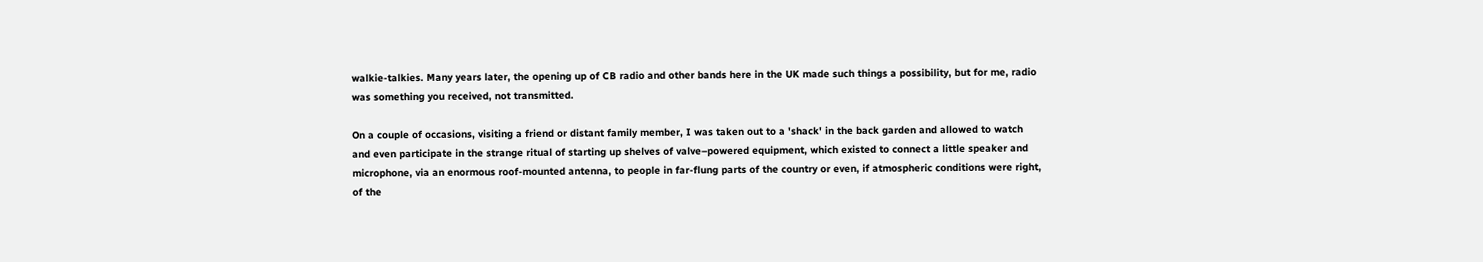walkie-talkies. Many years later, the opening up of CB radio and other bands here in the UK made such things a possibility, but for me, radio was something you received, not transmitted.

On a couple of occasions, visiting a friend or distant family member, I was taken out to a 'shack' in the back garden and allowed to watch and even participate in the strange ritual of starting up shelves of valve–powered equipment, which existed to connect a little speaker and microphone, via an enormous roof-mounted antenna, to people in far-flung parts of the country or even, if atmospheric conditions were right, of the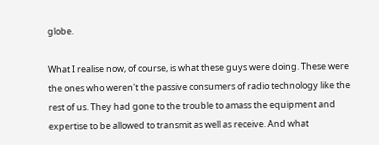globe.

What I realise now, of course, is what these guys were doing. These were the ones who weren't the passive consumers of radio technology like the rest of us. They had gone to the trouble to amass the equipment and expertise to be allowed to transmit as well as receive. And what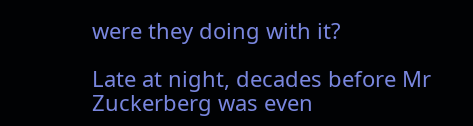were they doing with it?

Late at night, decades before Mr Zuckerberg was even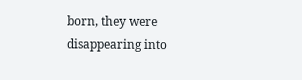born, they were disappearing into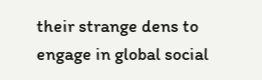their strange dens to engage in global social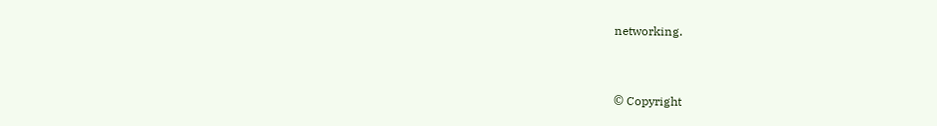networking.


© Copyright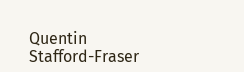Quentin Stafford-Fraser